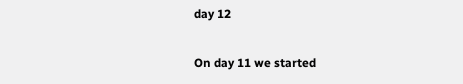day 12

On day 11 we started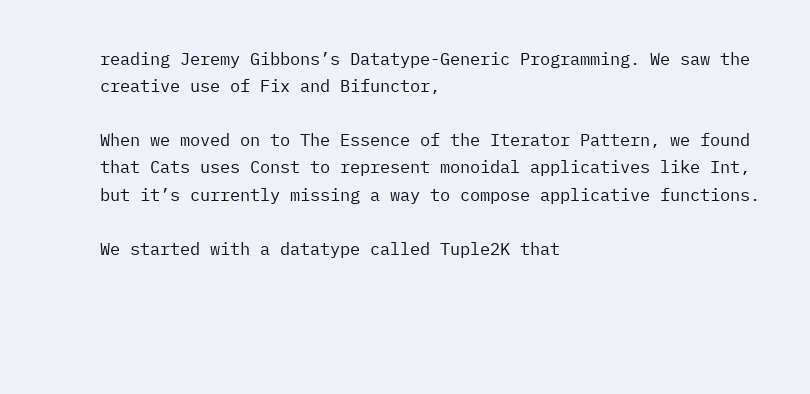reading Jeremy Gibbons’s Datatype-Generic Programming. We saw the creative use of Fix and Bifunctor,

When we moved on to The Essence of the Iterator Pattern, we found that Cats uses Const to represent monoidal applicatives like Int, but it’s currently missing a way to compose applicative functions.

We started with a datatype called Tuple2K that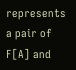represents a pair of F[A] and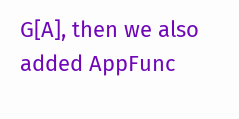G[A], then we also added AppFunc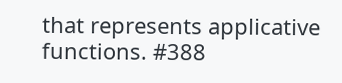that represents applicative functions. #388